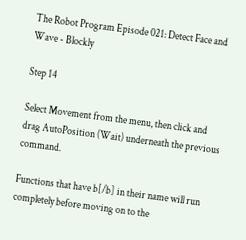The Robot Program Episode 021: Detect Face and Wave - Blockly

Step 14

Select Movement from the menu, then click and drag AutoPosition (Wait) underneath the previous command.

Functions that have b[/b] in their name will run completely before moving on to the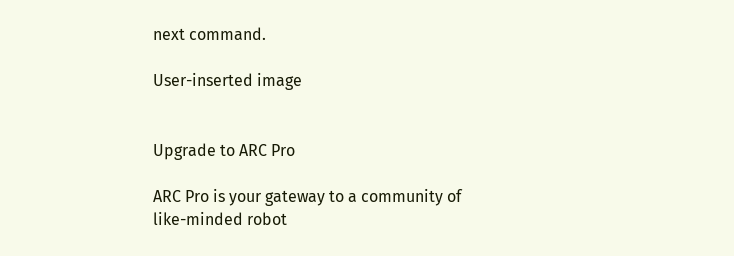next command.

User-inserted image


Upgrade to ARC Pro

ARC Pro is your gateway to a community of like-minded robot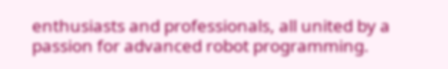enthusiasts and professionals, all united by a passion for advanced robot programming.